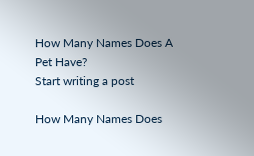How Many Names Does A Pet Have?
Start writing a post

How Many Names Does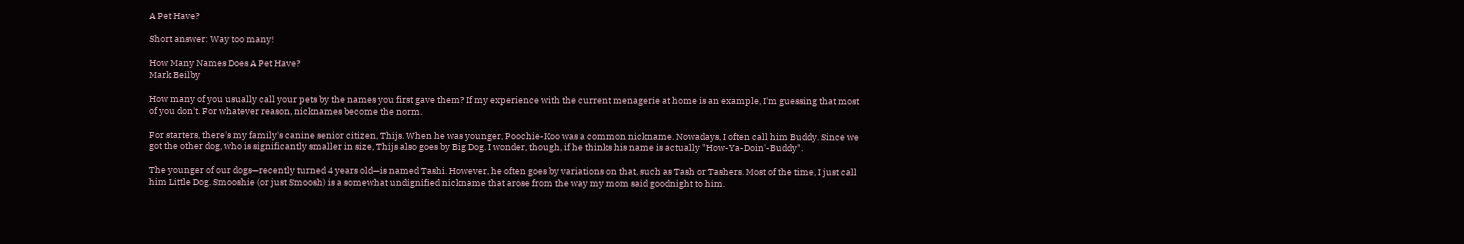A Pet Have?

Short answer: Way too many!

How Many Names Does A Pet Have?
Mark Beilby

How many of you usually call your pets by the names you first gave them? If my experience with the current menagerie at home is an example, I'm guessing that most of you don't. For whatever reason, nicknames become the norm.

For starters, there's my family's canine senior citizen, Thijs. When he was younger, Poochie-Koo was a common nickname. Nowadays, I often call him Buddy. Since we got the other dog, who is significantly smaller in size, Thijs also goes by Big Dog. I wonder, though, if he thinks his name is actually "How-Ya-Doin'-Buddy".

The younger of our dogs—recently turned 4 years old—is named Tashi. However, he often goes by variations on that, such as Tash or Tashers. Most of the time, I just call him Little Dog. Smooshie (or just Smoosh) is a somewhat undignified nickname that arose from the way my mom said goodnight to him.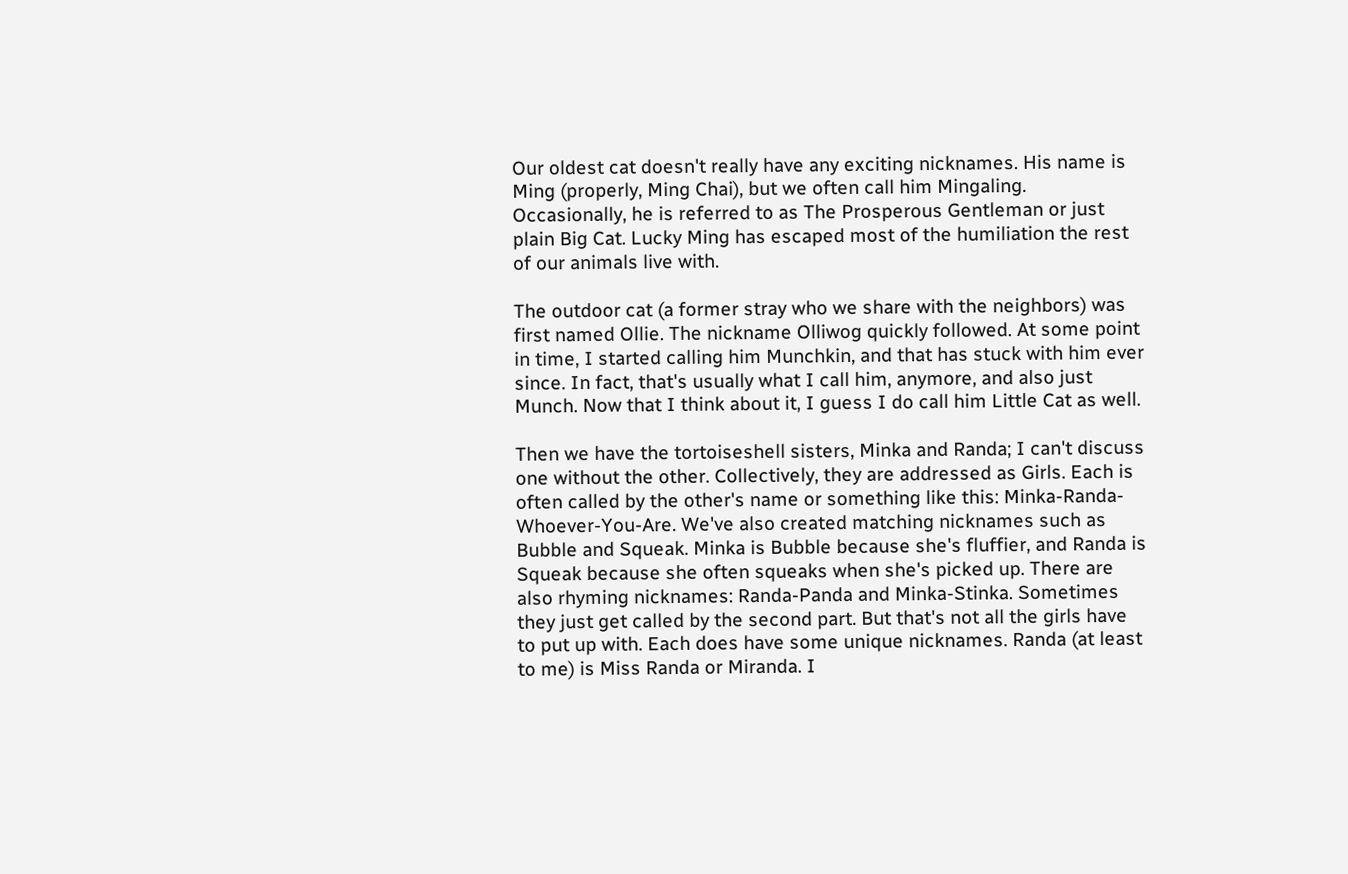Our oldest cat doesn't really have any exciting nicknames. His name is Ming (properly, Ming Chai), but we often call him Mingaling. Occasionally, he is referred to as The Prosperous Gentleman or just plain Big Cat. Lucky Ming has escaped most of the humiliation the rest of our animals live with.

The outdoor cat (a former stray who we share with the neighbors) was first named Ollie. The nickname Olliwog quickly followed. At some point in time, I started calling him Munchkin, and that has stuck with him ever since. In fact, that's usually what I call him, anymore, and also just Munch. Now that I think about it, I guess I do call him Little Cat as well.

Then we have the tortoiseshell sisters, Minka and Randa; I can't discuss one without the other. Collectively, they are addressed as Girls. Each is often called by the other's name or something like this: Minka-Randa-Whoever-You-Are. We've also created matching nicknames such as Bubble and Squeak. Minka is Bubble because she's fluffier, and Randa is Squeak because she often squeaks when she's picked up. There are also rhyming nicknames: Randa-Panda and Minka-Stinka. Sometimes they just get called by the second part. But that's not all the girls have to put up with. Each does have some unique nicknames. Randa (at least to me) is Miss Randa or Miranda. I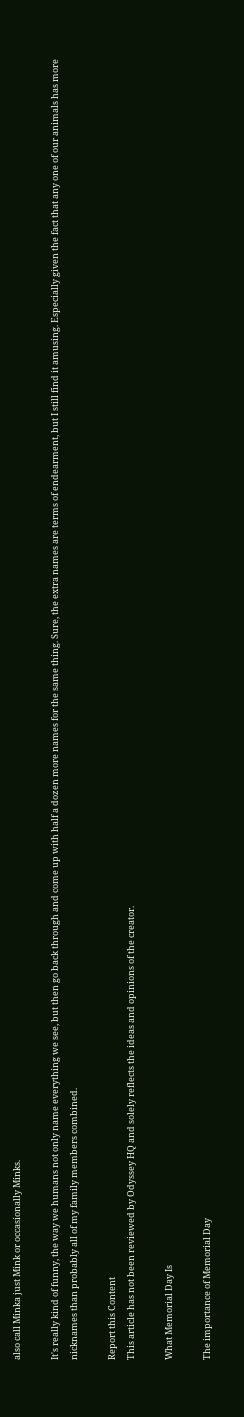also call Minka just Mink or occasionally Minks.

It's really kind of funny, the way we humans not only name everything we see, but then go back through and come up with half a dozen more names for the same thing. Sure, the extra names are terms of endearment, but I still find it amusing. Especially given the fact that any one of our animals has more nicknames than probably all of my family members combined.

Report this Content
This article has not been reviewed by Odyssey HQ and solely reflects the ideas and opinions of the creator.

What Memorial Day Is

The importance of Memorial Day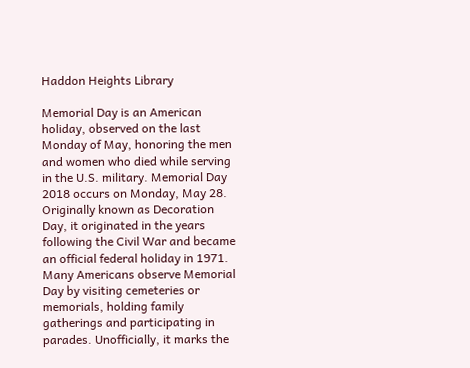Haddon Heights Library

Memorial Day is an American holiday, observed on the last Monday of May, honoring the men and women who died while serving in the U.S. military. Memorial Day 2018 occurs on Monday, May 28. Originally known as Decoration Day, it originated in the years following the Civil War and became an official federal holiday in 1971. Many Americans observe Memorial Day by visiting cemeteries or memorials, holding family gatherings and participating in parades. Unofficially, it marks the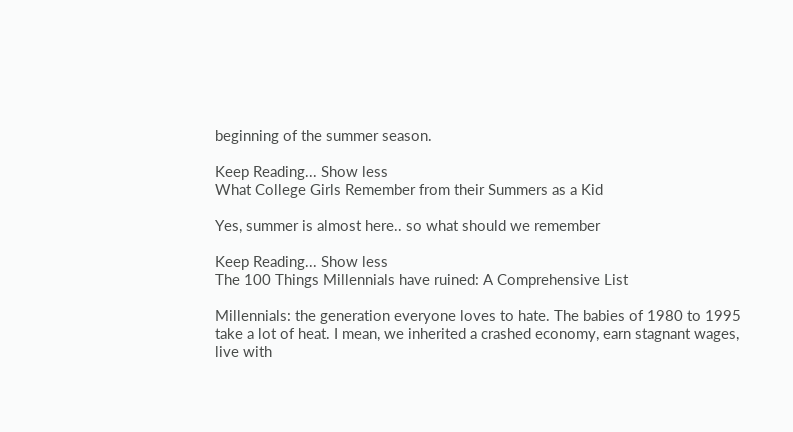beginning of the summer season.

Keep Reading... Show less
What College Girls Remember from their Summers as a Kid

Yes, summer is almost here.. so what should we remember

Keep Reading... Show less
The 100 Things Millennials have ruined: A Comprehensive List

Millennials: the generation everyone loves to hate. The babies of 1980 to 1995 take a lot of heat. I mean, we inherited a crashed economy, earn stagnant wages, live with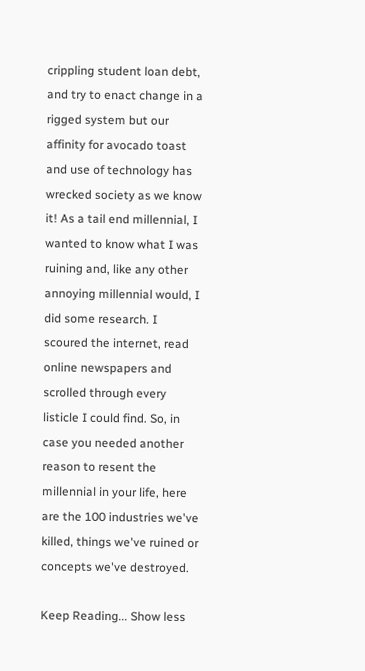crippling student loan debt, and try to enact change in a rigged system but our affinity for avocado toast and use of technology has wrecked society as we know it! As a tail end millennial, I wanted to know what I was ruining and, like any other annoying millennial would, I did some research. I scoured the internet, read online newspapers and scrolled through every listicle I could find. So, in case you needed another reason to resent the millennial in your life, here are the 100 industries we've killed, things we've ruined or concepts we've destroyed.

Keep Reading... Show less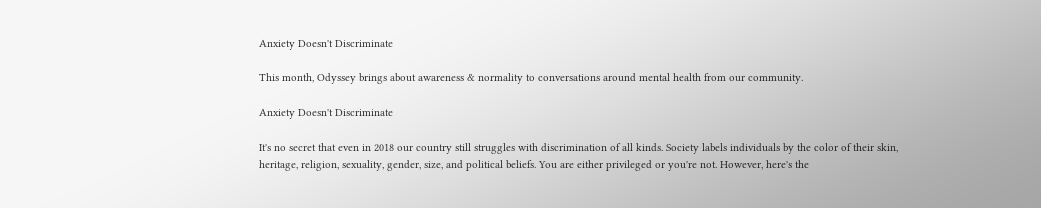Anxiety Doesn't Discriminate

This month, Odyssey brings about awareness & normality to conversations around mental health from our community.

Anxiety Doesn't Discriminate

It's no secret that even in 2018 our country still struggles with discrimination of all kinds. Society labels individuals by the color of their skin, heritage, religion, sexuality, gender, size, and political beliefs. You are either privileged or you're not. However, here's the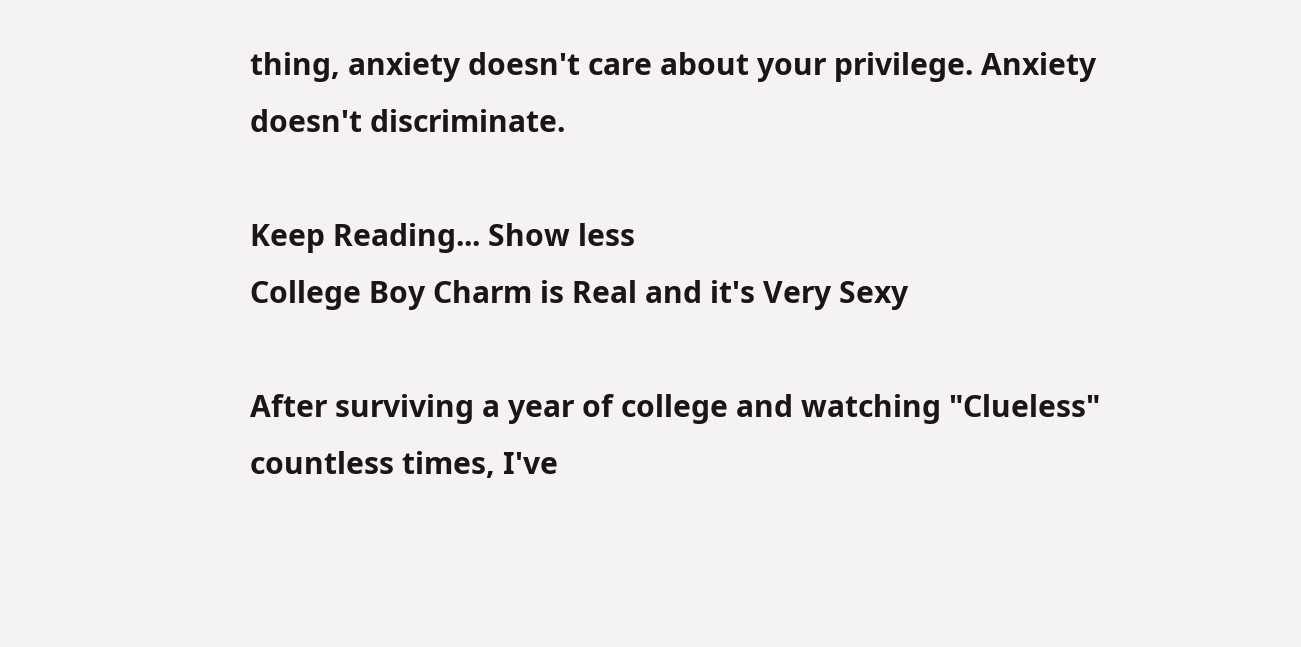thing, anxiety doesn't care about your privilege. Anxiety doesn't discriminate.

Keep Reading... Show less
College Boy Charm is Real and it's Very Sexy

After surviving a year of college and watching "Clueless" countless times, I've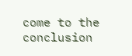come to the conclusion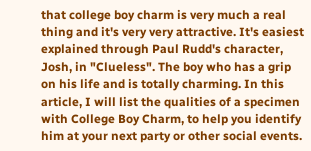that college boy charm is very much a real thing and it's very very attractive. It's easiest explained through Paul Rudd's character, Josh, in "Clueless". The boy who has a grip on his life and is totally charming. In this article, I will list the qualities of a specimen with College Boy Charm, to help you identify him at your next party or other social events.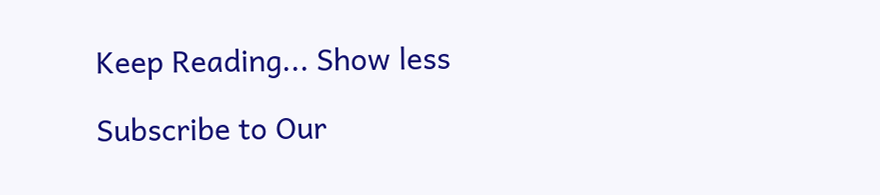Keep Reading... Show less

Subscribe to Our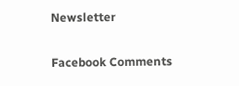Newsletter

Facebook Comments